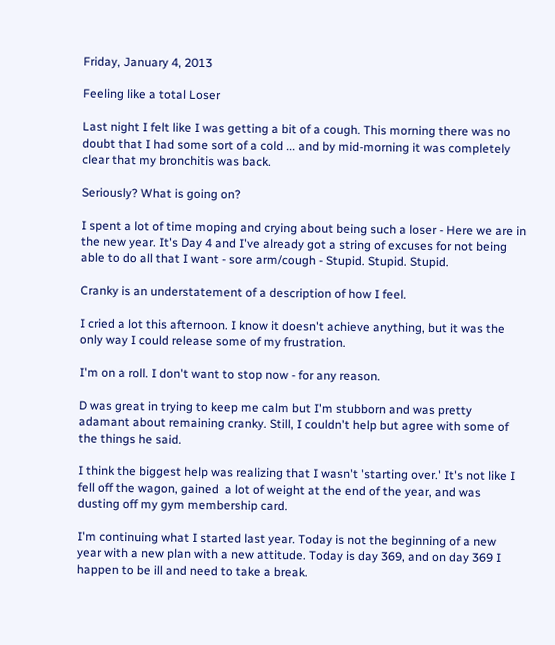Friday, January 4, 2013

Feeling like a total Loser

Last night I felt like I was getting a bit of a cough. This morning there was no doubt that I had some sort of a cold ... and by mid-morning it was completely clear that my bronchitis was back.

Seriously? What is going on?

I spent a lot of time moping and crying about being such a loser - Here we are in the new year. It's Day 4 and I've already got a string of excuses for not being able to do all that I want - sore arm/cough - Stupid. Stupid. Stupid.

Cranky is an understatement of a description of how I feel.

I cried a lot this afternoon. I know it doesn't achieve anything, but it was the only way I could release some of my frustration.

I'm on a roll. I don't want to stop now - for any reason.

D was great in trying to keep me calm but I'm stubborn and was pretty adamant about remaining cranky. Still, I couldn't help but agree with some of the things he said.

I think the biggest help was realizing that I wasn't 'starting over.' It's not like I fell off the wagon, gained  a lot of weight at the end of the year, and was dusting off my gym membership card.

I'm continuing what I started last year. Today is not the beginning of a new year with a new plan with a new attitude. Today is day 369, and on day 369 I happen to be ill and need to take a break.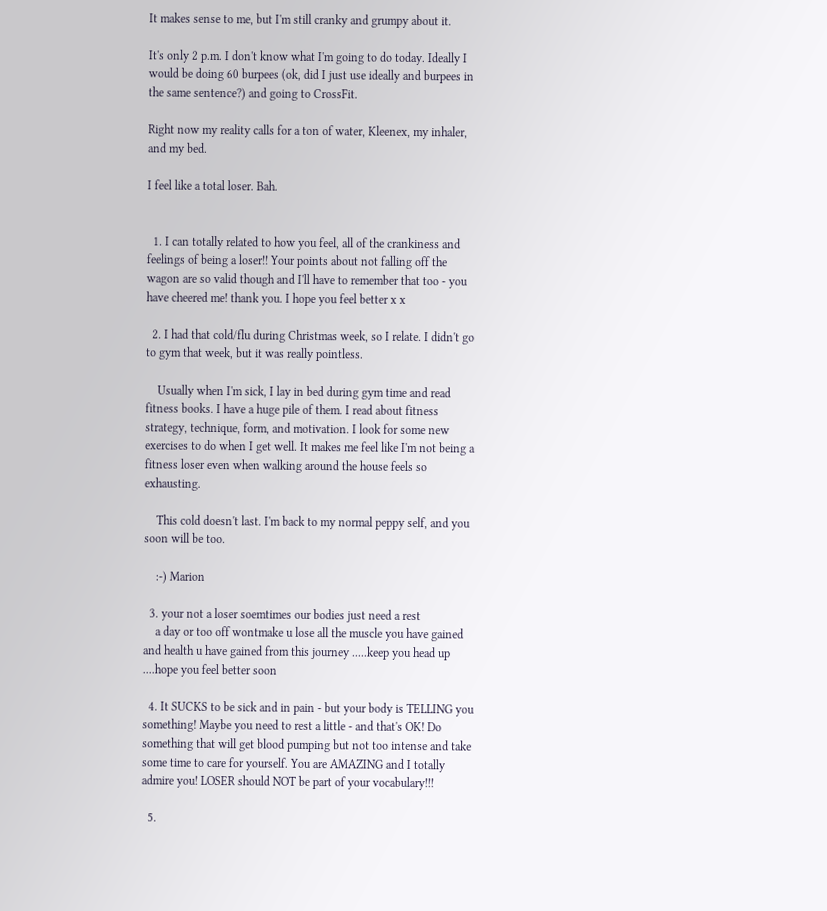It makes sense to me, but I'm still cranky and grumpy about it.

It's only 2 p.m. I don't know what I'm going to do today. Ideally I would be doing 60 burpees (ok, did I just use ideally and burpees in the same sentence?) and going to CrossFit.

Right now my reality calls for a ton of water, Kleenex, my inhaler, and my bed.

I feel like a total loser. Bah.


  1. I can totally related to how you feel, all of the crankiness and feelings of being a loser!! Your points about not falling off the wagon are so valid though and I'll have to remember that too - you have cheered me! thank you. I hope you feel better x x

  2. I had that cold/flu during Christmas week, so I relate. I didn't go to gym that week, but it was really pointless.

    Usually when I'm sick, I lay in bed during gym time and read fitness books. I have a huge pile of them. I read about fitness strategy, technique, form, and motivation. I look for some new exercises to do when I get well. It makes me feel like I'm not being a fitness loser even when walking around the house feels so exhausting.

    This cold doesn't last. I'm back to my normal peppy self, and you soon will be too.

    :-) Marion

  3. your not a loser soemtimes our bodies just need a rest
    a day or too off wontmake u lose all the muscle you have gained and health u have gained from this journey .....keep you head up ....hope you feel better soon

  4. It SUCKS to be sick and in pain - but your body is TELLING you something! Maybe you need to rest a little - and that's OK! Do something that will get blood pumping but not too intense and take some time to care for yourself. You are AMAZING and I totally admire you! LOSER should NOT be part of your vocabulary!!!

  5.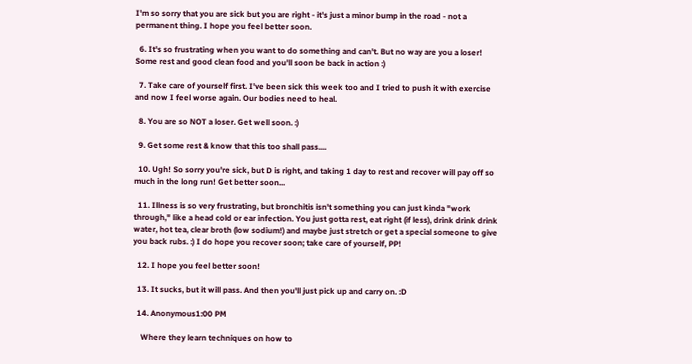I'm so sorry that you are sick but you are right - it's just a minor bump in the road - not a permanent thing. I hope you feel better soon.

  6. It's so frustrating when you want to do something and can't. But no way are you a loser! Some rest and good clean food and you'll soon be back in action :)

  7. Take care of yourself first. I've been sick this week too and I tried to push it with exercise and now I feel worse again. Our bodies need to heal.

  8. You are so NOT a loser. Get well soon. :)

  9. Get some rest & know that this too shall pass....

  10. Ugh! So sorry you're sick, but D is right, and taking 1 day to rest and recover will pay off so much in the long run! Get better soon...

  11. Illness is so very frustrating, but bronchitis isn't something you can just kinda "work through," like a head cold or ear infection. You just gotta rest, eat right (if less), drink drink drink water, hot tea, clear broth (low sodium!) and maybe just stretch or get a special someone to give you back rubs. :) I do hope you recover soon; take care of yourself, PP!

  12. I hope you feel better soon!

  13. It sucks, but it will pass. And then you'll just pick up and carry on. :D

  14. Anonymous1:00 PM

    Where they learn techniques on how to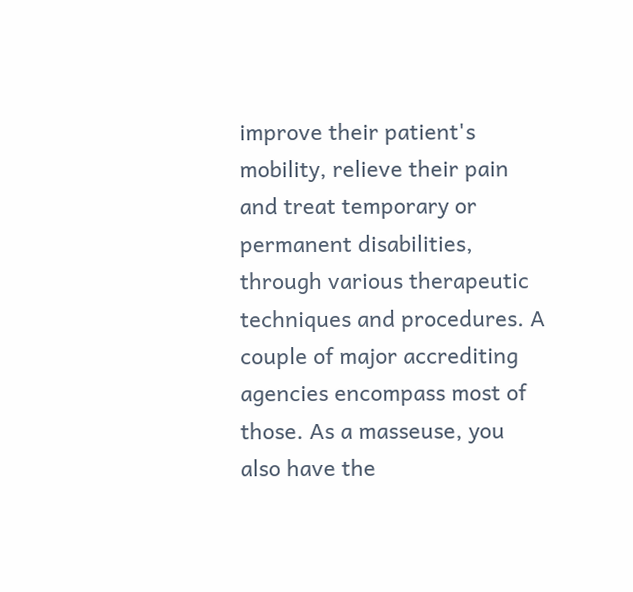improve their patient's mobility, relieve their pain and treat temporary or permanent disabilities, through various therapeutic techniques and procedures. A couple of major accrediting agencies encompass most of those. As a masseuse, you also have the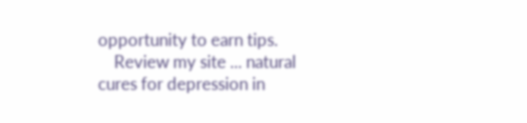opportunity to earn tips.
    Review my site ... natural cures for depression in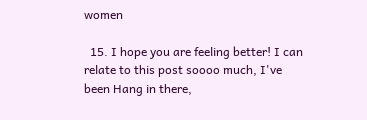women

  15. I hope you are feeling better! I can relate to this post soooo much, I've been Hang in there,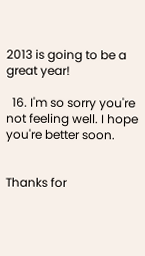2013 is going to be a great year!

  16. I'm so sorry you're not feeling well. I hope you're better soon.


Thanks for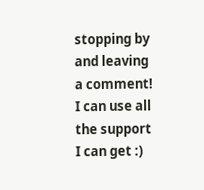stopping by and leaving a comment! I can use all the support I can get :)